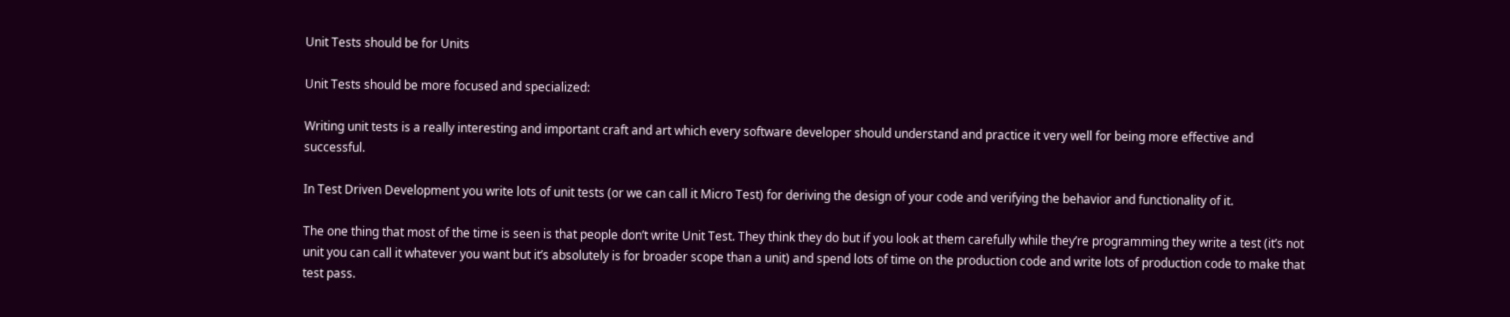Unit Tests should be for Units

Unit Tests should be more focused and specialized:

Writing unit tests is a really interesting and important craft and art which every software developer should understand and practice it very well for being more effective and successful.

In Test Driven Development you write lots of unit tests (or we can call it Micro Test) for deriving the design of your code and verifying the behavior and functionality of it.

The one thing that most of the time is seen is that people don’t write Unit Test. They think they do but if you look at them carefully while they’re programming they write a test (it’s not unit you can call it whatever you want but it’s absolutely is for broader scope than a unit) and spend lots of time on the production code and write lots of production code to make that test pass.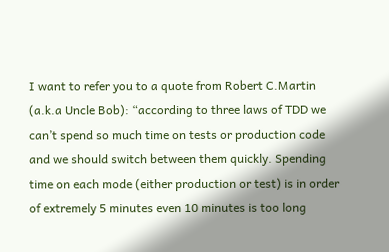I want to refer you to a quote from Robert C.Martin (a.k.a Uncle Bob): “according to three laws of TDD we can’t spend so much time on tests or production code and we should switch between them quickly. Spending time on each mode (either production or test) is in order of extremely 5 minutes even 10 minutes is too long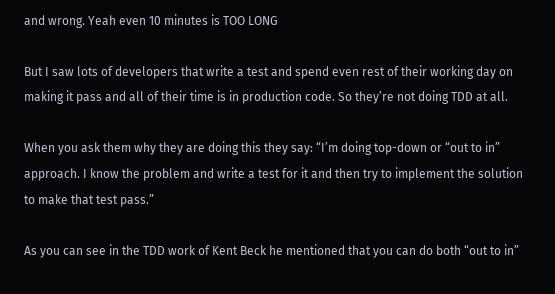and wrong. Yeah even 10 minutes is TOO LONG

But I saw lots of developers that write a test and spend even rest of their working day on making it pass and all of their time is in production code. So they’re not doing TDD at all.

When you ask them why they are doing this they say: “I’m doing top-down or “out to in” approach. I know the problem and write a test for it and then try to implement the solution to make that test pass.”

As you can see in the TDD work of Kent Beck he mentioned that you can do both “out to in”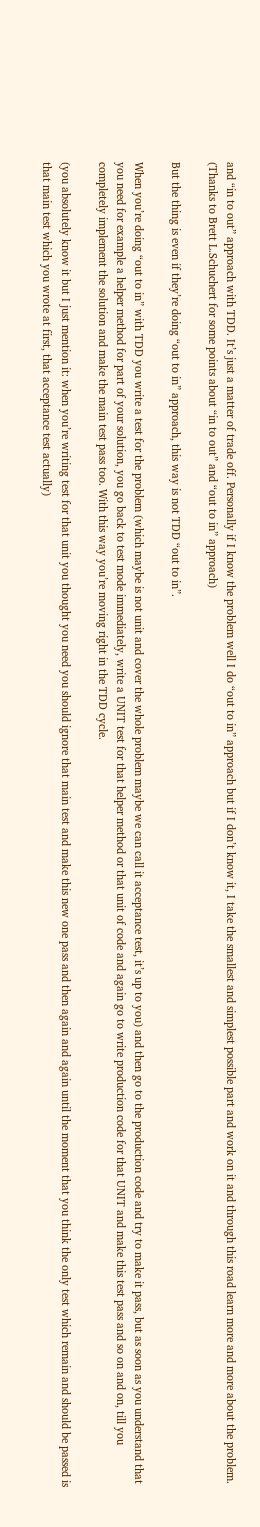and “in to out” approach with TDD. It’s just a matter of trade off. Personally if I know the problem well I do “out to in” approach but if I don’t know it, I take the smallest and simplest possible part and work on it and through this road learn more and more about the problem. (Thanks to Brett L.Schuchert for some points about “in to out” and “out to in” approach)

But the thing is even if they’re doing “out to in” approach, this way is not TDD “out to in”.

When you’re doing “out to in” with TDD you write a test for the problem (which maybe is not unit and cover the whole problem maybe we can call it acceptance test, it’s up to you) and then go to the production code and try to make it pass, but as soon as you understand that you need for example a helper method for part of your solution, you go back to test mode immediately, write a UNIT test for that helper method or that unit of code and again go to write production code for that UNIT and make this test pass and so on and on, till you completely implement the solution and make the main test pass too. With this way you’re moving right in the TDD cycle.

(you absolutely know it but I just mention it: when you’re writing test for that unit you thought you need you should ignore that main test and make this new one pass and then again and again until the moment that you think the only test which remain and should be passed is that main test which you wrote at first, that acceptance test actually)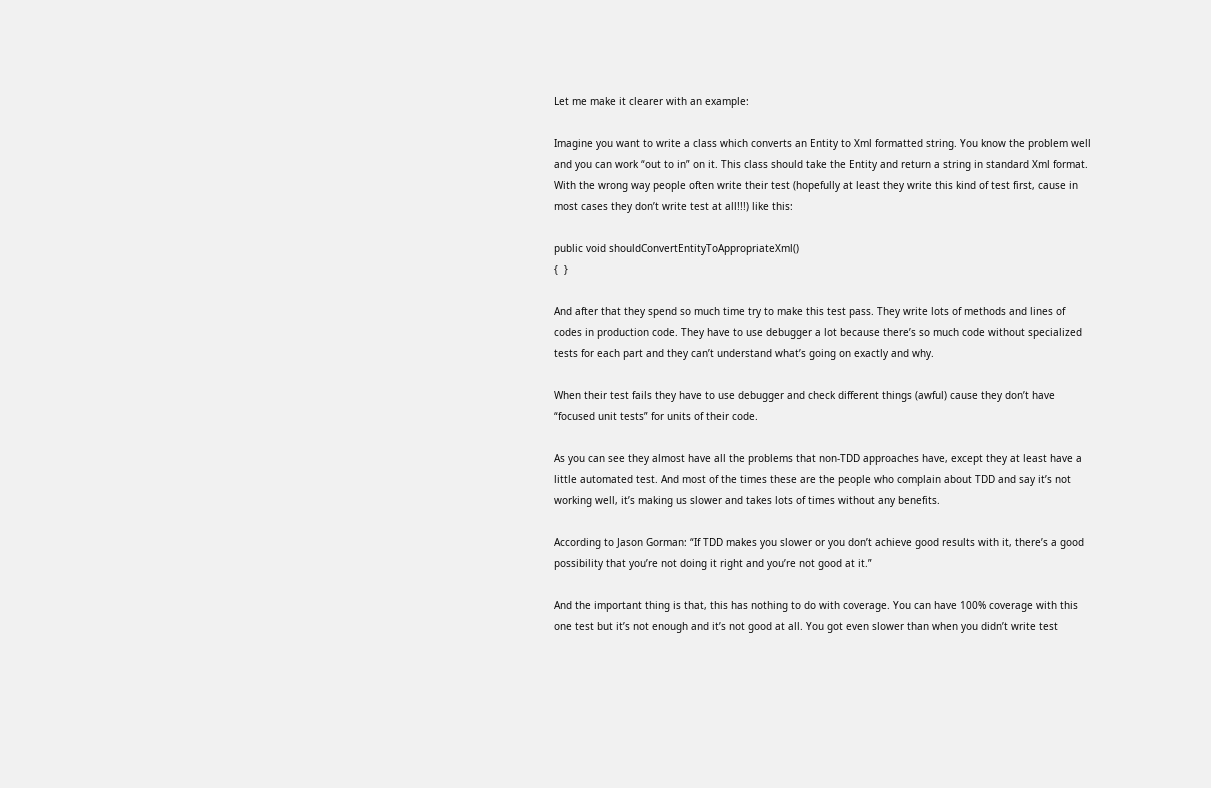Let me make it clearer with an example:

Imagine you want to write a class which converts an Entity to Xml formatted string. You know the problem well and you can work “out to in” on it. This class should take the Entity and return a string in standard Xml format. With the wrong way people often write their test (hopefully at least they write this kind of test first, cause in most cases they don’t write test at all!!!) like this:

public void shouldConvertEntityToAppropriateXml()
{  }

And after that they spend so much time try to make this test pass. They write lots of methods and lines of codes in production code. They have to use debugger a lot because there’s so much code without specialized tests for each part and they can’t understand what’s going on exactly and why.

When their test fails they have to use debugger and check different things (awful) cause they don’t have “focused unit tests” for units of their code.

As you can see they almost have all the problems that non-TDD approaches have, except they at least have a little automated test. And most of the times these are the people who complain about TDD and say it’s not working well, it’s making us slower and takes lots of times without any benefits.

According to Jason Gorman: “If TDD makes you slower or you don’t achieve good results with it, there’s a good possibility that you’re not doing it right and you’re not good at it.”

And the important thing is that, this has nothing to do with coverage. You can have 100% coverage with this one test but it’s not enough and it’s not good at all. You got even slower than when you didn’t write test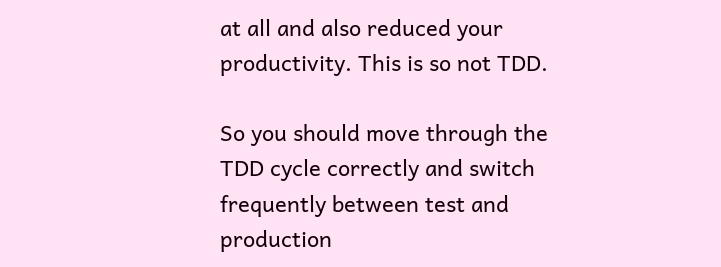at all and also reduced your productivity. This is so not TDD.

So you should move through the TDD cycle correctly and switch frequently between test and production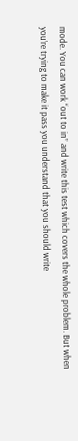mode. You can work “out to in” and write this test which covers the whole problem. But when you’re trying to make it pass you understand that you should write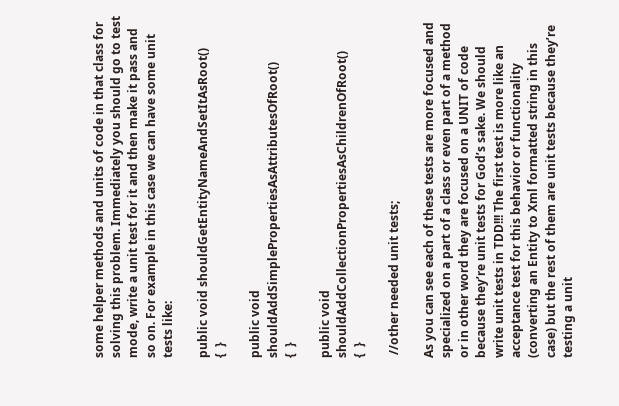some helper methods and units of code in that class for solving this problem. Immediately you should go to test mode, write a unit test for it and then make it pass and so on. For example in this case we can have some unit tests like:

public void shouldGetEntityNameAndSetItAsRoot()
{  }

public void shouldAddSimplePropertiesAsAttributesOfRoot()
{  }

public void shouldAddCollectionPropertiesAsChildrenOfRoot()
{  }

 //other needed unit tests;

As you can see each of these tests are more focused and specialized on a part of a class or even part of a method or in other word they are focused on a UNIT of code because they’re unit tests for God’s sake. We should write unit tests in TDD!!! The first test is more like an acceptance test for this behavior or functionality (converting an Entity to Xml formatted string in this case) but the rest of them are unit tests because they’re testing a unit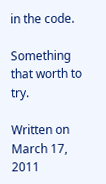in the code.

Something that worth to try.

Written on March 17, 2011